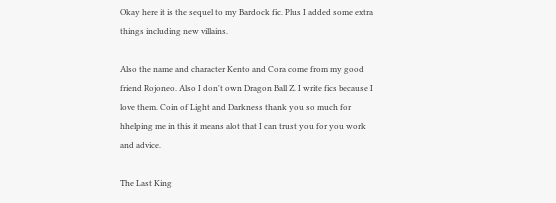Okay here it is the sequel to my Bardock fic. Plus I added some extra things including new villains.

Also the name and character Kento and Cora come from my good friend Rojoneo. Also I don't own Dragon Ball Z. I write fics because I love them. Coin of Light and Darkness thank you so much for hhelping me in this it means alot that I can trust you for you work and advice.

The Last King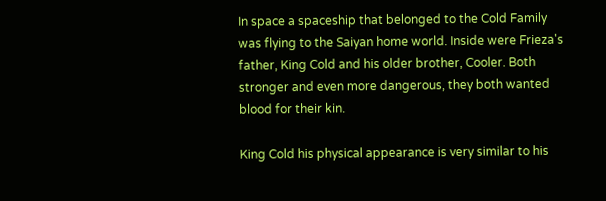In space a spaceship that belonged to the Cold Family was flying to the Saiyan home world. Inside were Frieza's father, King Cold and his older brother, Cooler. Both stronger and even more dangerous, they both wanted blood for their kin.

King Cold his physical appearance is very similar to his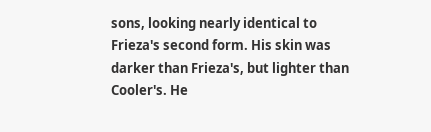sons, looking nearly identical to Frieza's second form. His skin was darker than Frieza's, but lighter than Cooler's. He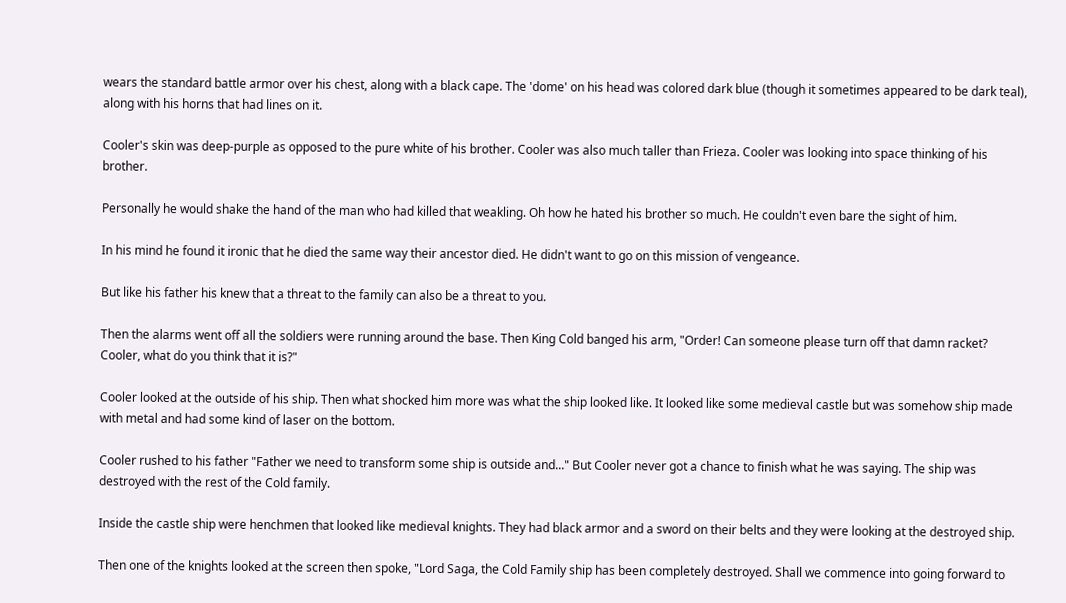wears the standard battle armor over his chest, along with a black cape. The 'dome' on his head was colored dark blue (though it sometimes appeared to be dark teal), along with his horns that had lines on it.

Cooler's skin was deep-purple as opposed to the pure white of his brother. Cooler was also much taller than Frieza. Cooler was looking into space thinking of his brother.

Personally he would shake the hand of the man who had killed that weakling. Oh how he hated his brother so much. He couldn't even bare the sight of him.

In his mind he found it ironic that he died the same way their ancestor died. He didn't want to go on this mission of vengeance.

But like his father his knew that a threat to the family can also be a threat to you.

Then the alarms went off all the soldiers were running around the base. Then King Cold banged his arm, "Order! Can someone please turn off that damn racket? Cooler, what do you think that it is?"

Cooler looked at the outside of his ship. Then what shocked him more was what the ship looked like. It looked like some medieval castle but was somehow ship made with metal and had some kind of laser on the bottom.

Cooler rushed to his father "Father we need to transform some ship is outside and..." But Cooler never got a chance to finish what he was saying. The ship was destroyed with the rest of the Cold family.

Inside the castle ship were henchmen that looked like medieval knights. They had black armor and a sword on their belts and they were looking at the destroyed ship.

Then one of the knights looked at the screen then spoke, "Lord Saga, the Cold Family ship has been completely destroyed. Shall we commence into going forward to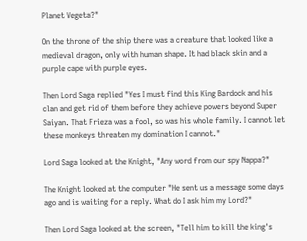Planet Vegeta?"

On the throne of the ship there was a creature that looked like a medieval dragon, only with human shape. It had black skin and a purple cape with purple eyes.

Then Lord Saga replied "Yes I must find this King Bardock and his clan and get rid of them before they achieve powers beyond Super Saiyan. That Frieza was a fool, so was his whole family. I cannot let these monkeys threaten my domination I cannot."

Lord Saga looked at the Knight, "Any word from our spy Nappa?"

The Knight looked at the computer "He sent us a message some days ago and is waiting for a reply. What do I ask him my Lord?"

Then Lord Saga looked at the screen, "Tell him to kill the king's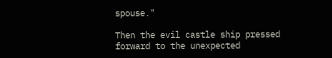spouse."

Then the evil castle ship pressed forward to the unexpected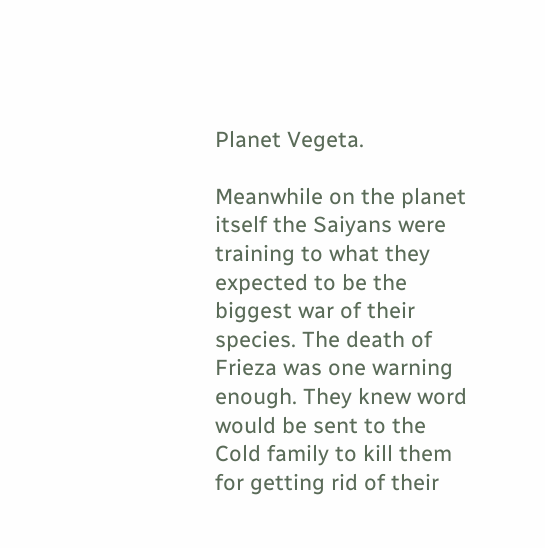Planet Vegeta.

Meanwhile on the planet itself the Saiyans were training to what they expected to be the biggest war of their species. The death of Frieza was one warning enough. They knew word would be sent to the Cold family to kill them for getting rid of their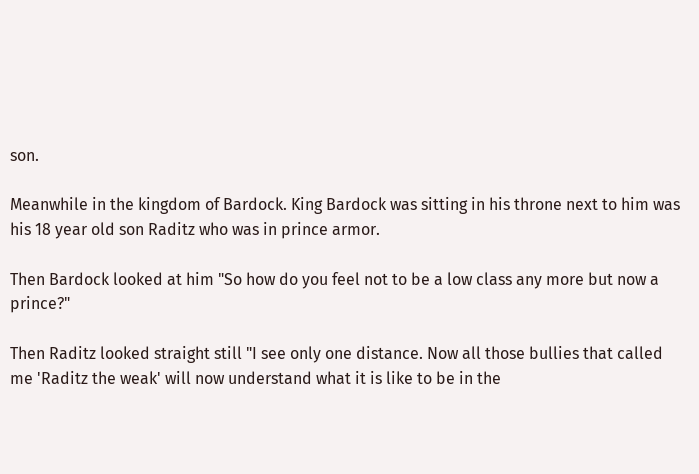son.

Meanwhile in the kingdom of Bardock. King Bardock was sitting in his throne next to him was his 18 year old son Raditz who was in prince armor.

Then Bardock looked at him "So how do you feel not to be a low class any more but now a prince?"

Then Raditz looked straight still "I see only one distance. Now all those bullies that called me 'Raditz the weak' will now understand what it is like to be in the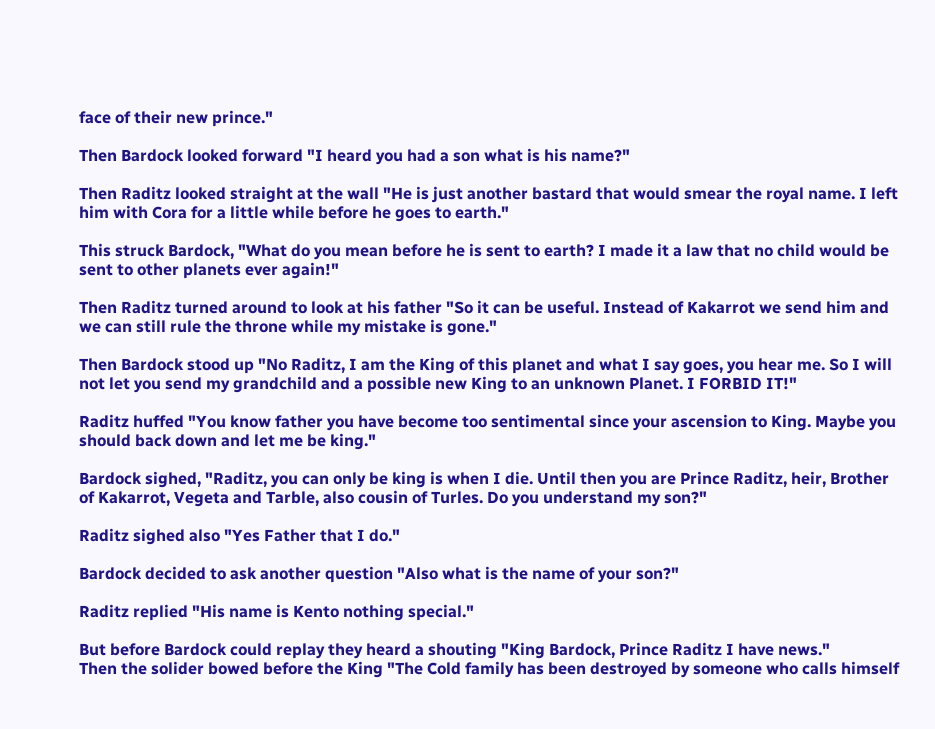face of their new prince."

Then Bardock looked forward "I heard you had a son what is his name?"

Then Raditz looked straight at the wall "He is just another bastard that would smear the royal name. I left him with Cora for a little while before he goes to earth."

This struck Bardock, "What do you mean before he is sent to earth? I made it a law that no child would be sent to other planets ever again!"

Then Raditz turned around to look at his father "So it can be useful. Instead of Kakarrot we send him and we can still rule the throne while my mistake is gone."

Then Bardock stood up "No Raditz, I am the King of this planet and what I say goes, you hear me. So I will not let you send my grandchild and a possible new King to an unknown Planet. I FORBID IT!"

Raditz huffed "You know father you have become too sentimental since your ascension to King. Maybe you should back down and let me be king."

Bardock sighed, "Raditz, you can only be king is when I die. Until then you are Prince Raditz, heir, Brother of Kakarrot, Vegeta and Tarble, also cousin of Turles. Do you understand my son?"

Raditz sighed also "Yes Father that I do."

Bardock decided to ask another question "Also what is the name of your son?"

Raditz replied "His name is Kento nothing special."

But before Bardock could replay they heard a shouting "King Bardock, Prince Raditz I have news."
Then the solider bowed before the King "The Cold family has been destroyed by someone who calls himself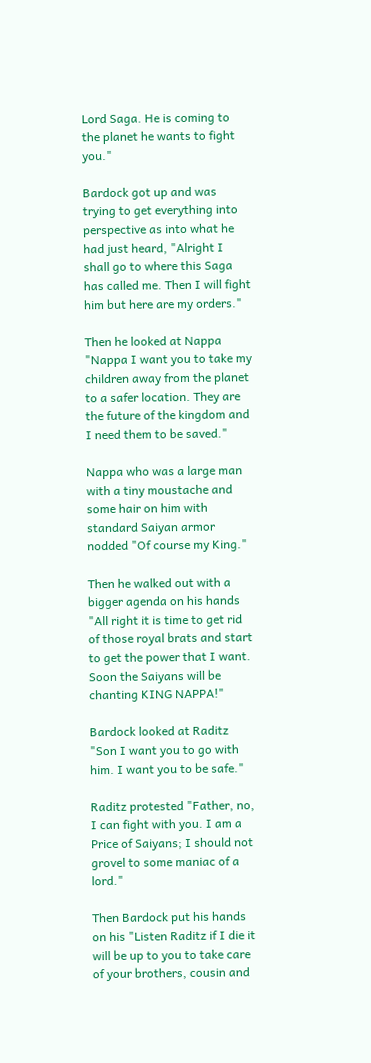Lord Saga. He is coming to the planet he wants to fight you."

Bardock got up and was trying to get everything into perspective as into what he had just heard, "Alright I shall go to where this Saga has called me. Then I will fight him but here are my orders."

Then he looked at Nappa "Nappa I want you to take my children away from the planet to a safer location. They are the future of the kingdom and I need them to be saved."

Nappa who was a large man with a tiny moustache and some hair on him with standard Saiyan armor nodded "Of course my King."

Then he walked out with a bigger agenda on his hands "All right it is time to get rid of those royal brats and start to get the power that I want. Soon the Saiyans will be chanting KING NAPPA!"

Bardock looked at Raditz "Son I want you to go with him. I want you to be safe."

Raditz protested "Father, no, I can fight with you. I am a Price of Saiyans; I should not grovel to some maniac of a lord."

Then Bardock put his hands on his "Listen Raditz if I die it will be up to you to take care of your brothers, cousin and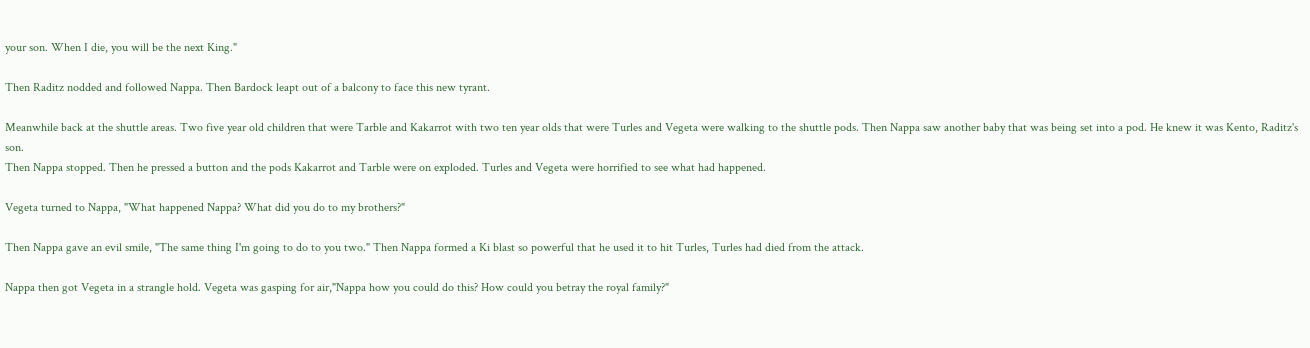your son. When I die, you will be the next King."

Then Raditz nodded and followed Nappa. Then Bardock leapt out of a balcony to face this new tyrant.

Meanwhile back at the shuttle areas. Two five year old children that were Tarble and Kakarrot with two ten year olds that were Turles and Vegeta were walking to the shuttle pods. Then Nappa saw another baby that was being set into a pod. He knew it was Kento, Raditz's son.
Then Nappa stopped. Then he pressed a button and the pods Kakarrot and Tarble were on exploded. Turles and Vegeta were horrified to see what had happened.

Vegeta turned to Nappa, "What happened Nappa? What did you do to my brothers?"

Then Nappa gave an evil smile, "The same thing I'm going to do to you two." Then Nappa formed a Ki blast so powerful that he used it to hit Turles, Turles had died from the attack.

Nappa then got Vegeta in a strangle hold. Vegeta was gasping for air,"Nappa how you could do this? How could you betray the royal family?"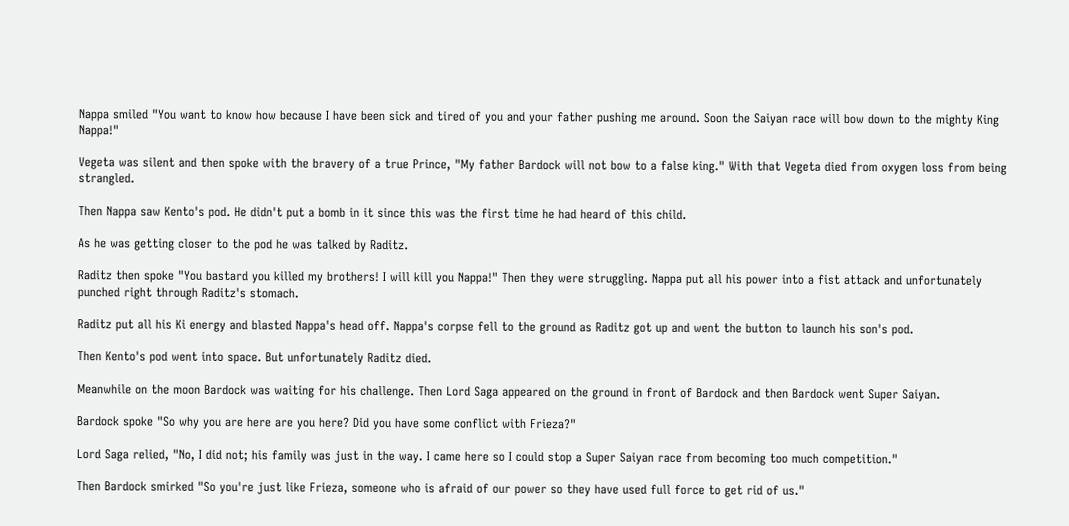Nappa smiled "You want to know how because I have been sick and tired of you and your father pushing me around. Soon the Saiyan race will bow down to the mighty King Nappa!"

Vegeta was silent and then spoke with the bravery of a true Prince, "My father Bardock will not bow to a false king." With that Vegeta died from oxygen loss from being strangled.

Then Nappa saw Kento's pod. He didn't put a bomb in it since this was the first time he had heard of this child.

As he was getting closer to the pod he was talked by Raditz.

Raditz then spoke "You bastard you killed my brothers! I will kill you Nappa!" Then they were struggling. Nappa put all his power into a fist attack and unfortunately punched right through Raditz's stomach.

Raditz put all his Ki energy and blasted Nappa's head off. Nappa's corpse fell to the ground as Raditz got up and went the button to launch his son's pod.

Then Kento's pod went into space. But unfortunately Raditz died.

Meanwhile on the moon Bardock was waiting for his challenge. Then Lord Saga appeared on the ground in front of Bardock and then Bardock went Super Saiyan.

Bardock spoke "So why you are here are you here? Did you have some conflict with Frieza?"

Lord Saga relied, "No, I did not; his family was just in the way. I came here so I could stop a Super Saiyan race from becoming too much competition."

Then Bardock smirked "So you're just like Frieza, someone who is afraid of our power so they have used full force to get rid of us."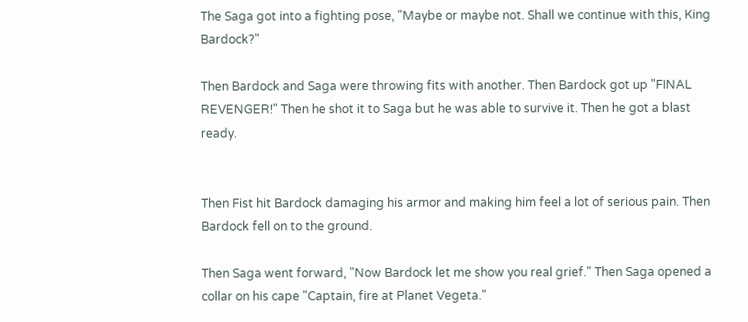The Saga got into a fighting pose, "Maybe or maybe not. Shall we continue with this, King Bardock?"

Then Bardock and Saga were throwing fits with another. Then Bardock got up "FINAL REVENGER!" Then he shot it to Saga but he was able to survive it. Then he got a blast ready.


Then Fist hit Bardock damaging his armor and making him feel a lot of serious pain. Then Bardock fell on to the ground.

Then Saga went forward, "Now Bardock let me show you real grief." Then Saga opened a collar on his cape "Captain, fire at Planet Vegeta."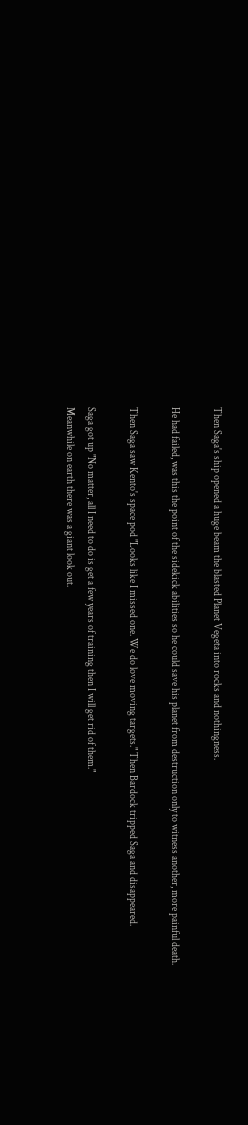Then Saga's ship opened a huge beam the blasted Planet Vegeta into rocks and nothingness.

He had failed, was this the point of the sidekick abilities so he could save his planet from destruction only to witness another, more painful death.

Then Saga saw Kento's space pod "Looks like I missed one. We do love moving targets." Then Bardock tripped Saga and disappeared.

Saga got up "No matter, all I need to do is get a few years of training then I will get rid of them."
Meanwhile on earth there was a giant look out.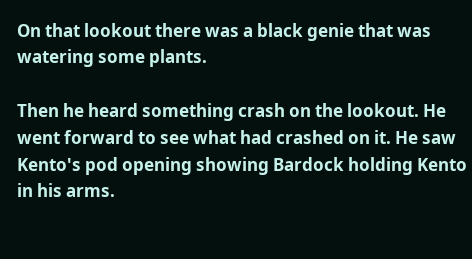On that lookout there was a black genie that was watering some plants.

Then he heard something crash on the lookout. He went forward to see what had crashed on it. He saw Kento's pod opening showing Bardock holding Kento in his arms.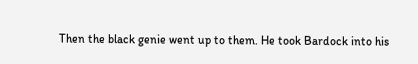Then the black genie went up to them. He took Bardock into his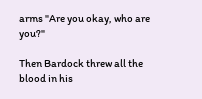arms "Are you okay, who are you?"

Then Bardock threw all the blood in his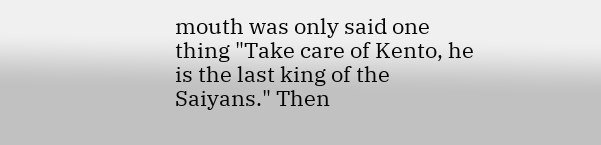mouth was only said one thing "Take care of Kento, he is the last king of the Saiyans." Then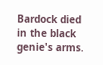Bardock died in the black genie's arms.